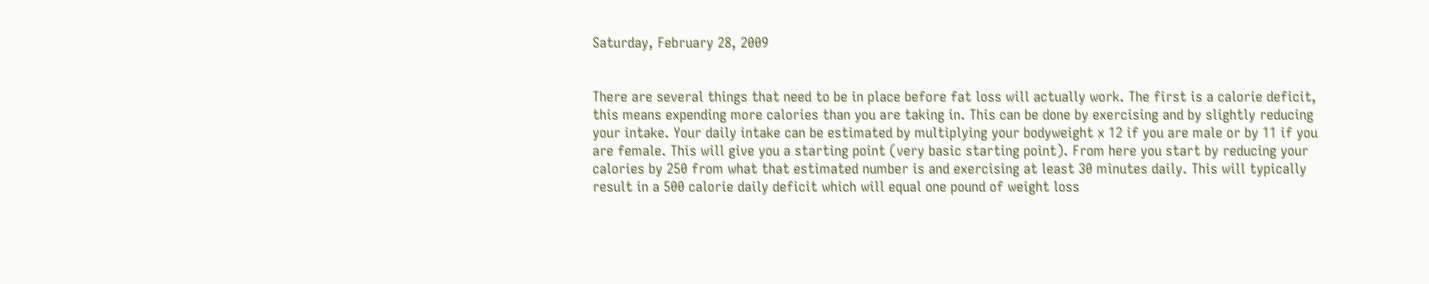Saturday, February 28, 2009


There are several things that need to be in place before fat loss will actually work. The first is a calorie deficit, this means expending more calories than you are taking in. This can be done by exercising and by slightly reducing your intake. Your daily intake can be estimated by multiplying your bodyweight x 12 if you are male or by 11 if you are female. This will give you a starting point (very basic starting point). From here you start by reducing your calories by 250 from what that estimated number is and exercising at least 30 minutes daily. This will typically result in a 500 calorie daily deficit which will equal one pound of weight loss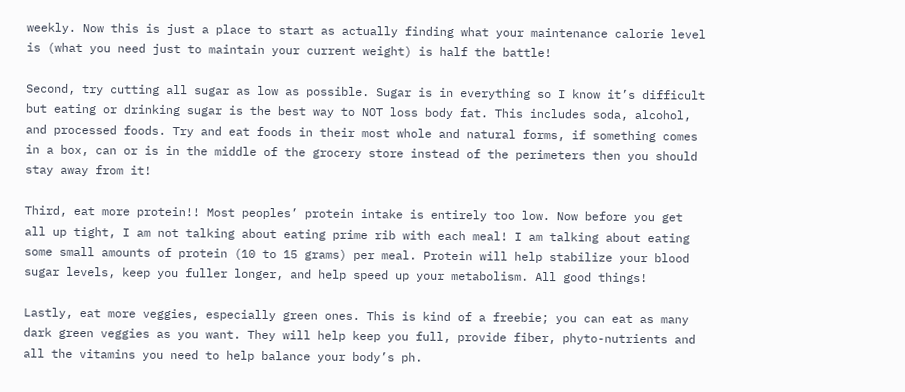weekly. Now this is just a place to start as actually finding what your maintenance calorie level is (what you need just to maintain your current weight) is half the battle!

Second, try cutting all sugar as low as possible. Sugar is in everything so I know it’s difficult but eating or drinking sugar is the best way to NOT loss body fat. This includes soda, alcohol, and processed foods. Try and eat foods in their most whole and natural forms, if something comes in a box, can or is in the middle of the grocery store instead of the perimeters then you should stay away from it!

Third, eat more protein!! Most peoples’ protein intake is entirely too low. Now before you get all up tight, I am not talking about eating prime rib with each meal! I am talking about eating some small amounts of protein (10 to 15 grams) per meal. Protein will help stabilize your blood sugar levels, keep you fuller longer, and help speed up your metabolism. All good things!

Lastly, eat more veggies, especially green ones. This is kind of a freebie; you can eat as many dark green veggies as you want. They will help keep you full, provide fiber, phyto-nutrients and all the vitamins you need to help balance your body’s ph.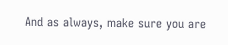And as always, make sure you are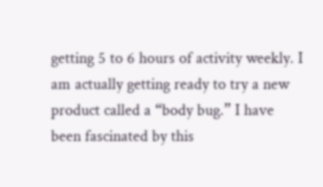getting 5 to 6 hours of activity weekly. I am actually getting ready to try a new product called a “body bug.” I have been fascinated by this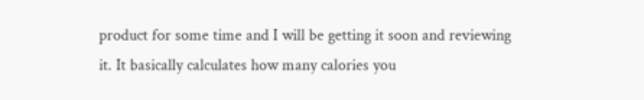product for some time and I will be getting it soon and reviewing it. It basically calculates how many calories you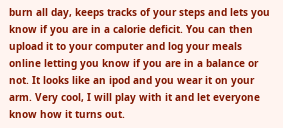burn all day, keeps tracks of your steps and lets you know if you are in a calorie deficit. You can then upload it to your computer and log your meals online letting you know if you are in a balance or not. It looks like an ipod and you wear it on your arm. Very cool, I will play with it and let everyone know how it turns out.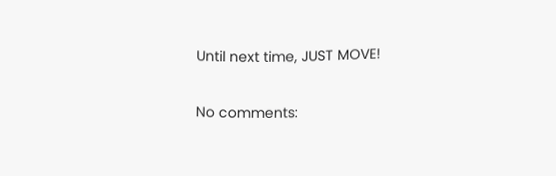Until next time, JUST MOVE!

No comments: